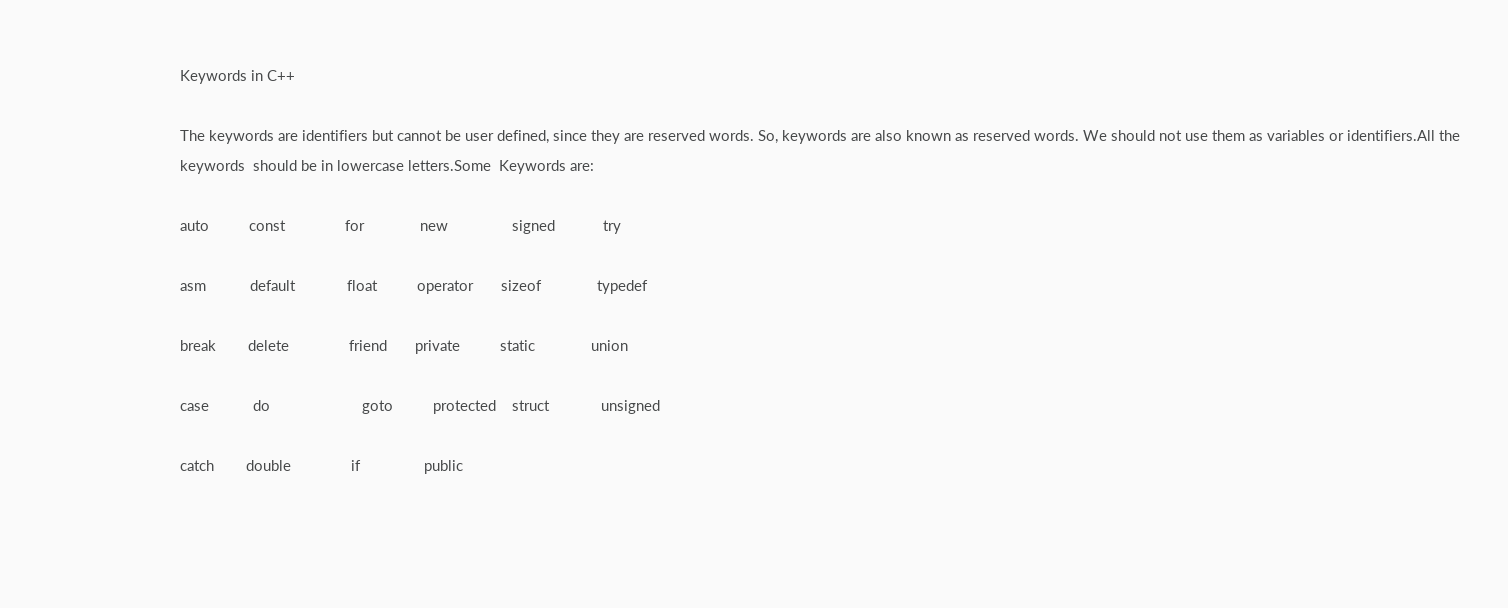Keywords in C++

The keywords are identifiers but cannot be user defined, since they are reserved words. So, keywords are also known as reserved words. We should not use them as variables or identifiers.All the keywords  should be in lowercase letters.Some  Keywords are:

auto          const               for              new                signed            try

asm           default             float          operator       sizeof              typedef

break        delete               friend       private          static              union

case           do                       goto          protected    struct             unsigned

catch        double               if                public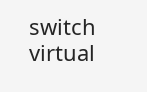switch             virtual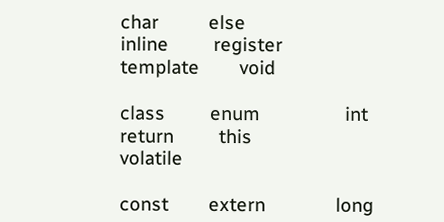char          else                    inline         register       template        void

class         enum                 int               return         this                    volatile

const        extern              long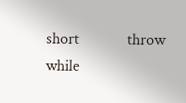short            throw               while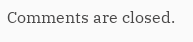Comments are closed.